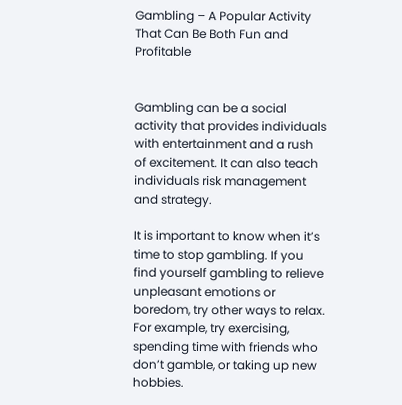Gambling – A Popular Activity That Can Be Both Fun and Profitable


Gambling can be a social activity that provides individuals with entertainment and a rush of excitement. It can also teach individuals risk management and strategy.

It is important to know when it’s time to stop gambling. If you find yourself gambling to relieve unpleasant emotions or boredom, try other ways to relax. For example, try exercising, spending time with friends who don’t gamble, or taking up new hobbies.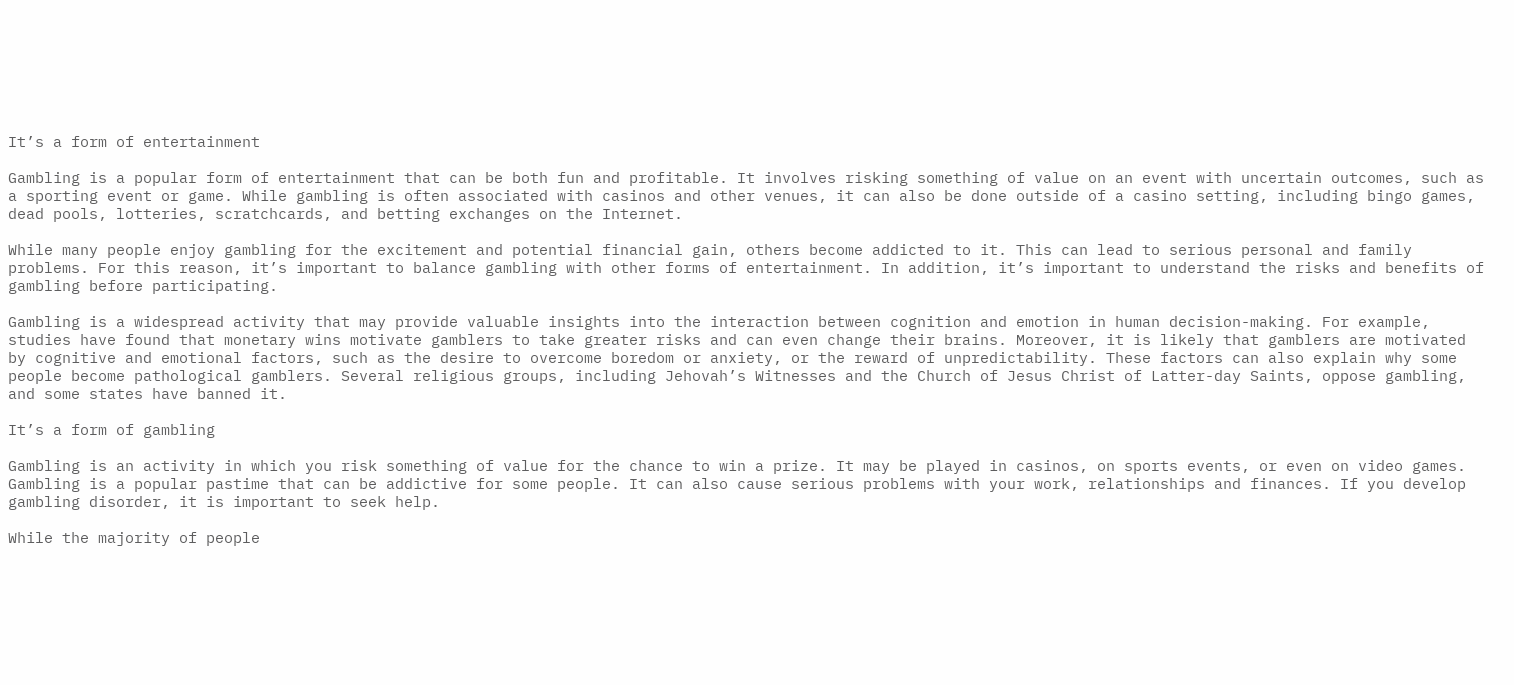It’s a form of entertainment

Gambling is a popular form of entertainment that can be both fun and profitable. It involves risking something of value on an event with uncertain outcomes, such as a sporting event or game. While gambling is often associated with casinos and other venues, it can also be done outside of a casino setting, including bingo games, dead pools, lotteries, scratchcards, and betting exchanges on the Internet.

While many people enjoy gambling for the excitement and potential financial gain, others become addicted to it. This can lead to serious personal and family problems. For this reason, it’s important to balance gambling with other forms of entertainment. In addition, it’s important to understand the risks and benefits of gambling before participating.

Gambling is a widespread activity that may provide valuable insights into the interaction between cognition and emotion in human decision-making. For example, studies have found that monetary wins motivate gamblers to take greater risks and can even change their brains. Moreover, it is likely that gamblers are motivated by cognitive and emotional factors, such as the desire to overcome boredom or anxiety, or the reward of unpredictability. These factors can also explain why some people become pathological gamblers. Several religious groups, including Jehovah’s Witnesses and the Church of Jesus Christ of Latter-day Saints, oppose gambling, and some states have banned it.

It’s a form of gambling

Gambling is an activity in which you risk something of value for the chance to win a prize. It may be played in casinos, on sports events, or even on video games. Gambling is a popular pastime that can be addictive for some people. It can also cause serious problems with your work, relationships and finances. If you develop gambling disorder, it is important to seek help.

While the majority of people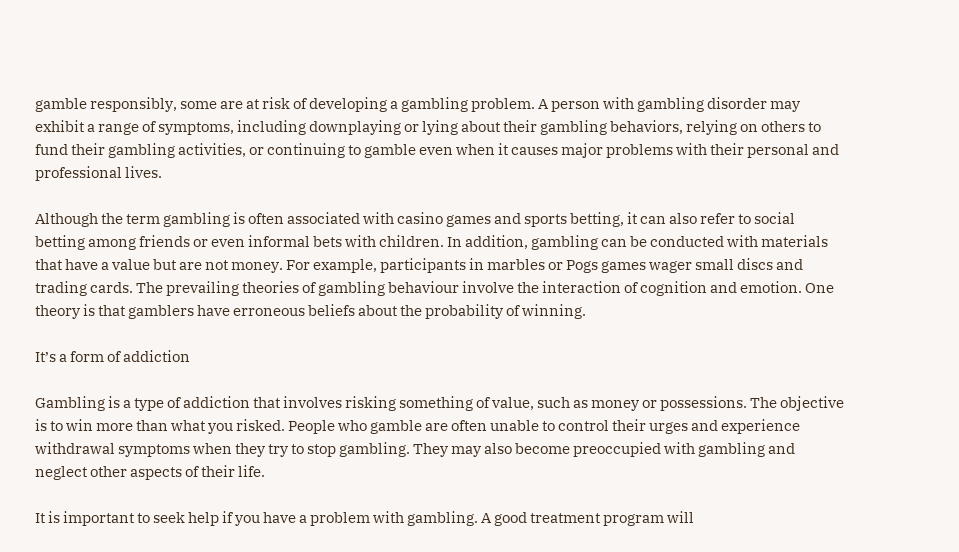gamble responsibly, some are at risk of developing a gambling problem. A person with gambling disorder may exhibit a range of symptoms, including downplaying or lying about their gambling behaviors, relying on others to fund their gambling activities, or continuing to gamble even when it causes major problems with their personal and professional lives.

Although the term gambling is often associated with casino games and sports betting, it can also refer to social betting among friends or even informal bets with children. In addition, gambling can be conducted with materials that have a value but are not money. For example, participants in marbles or Pogs games wager small discs and trading cards. The prevailing theories of gambling behaviour involve the interaction of cognition and emotion. One theory is that gamblers have erroneous beliefs about the probability of winning.

It’s a form of addiction

Gambling is a type of addiction that involves risking something of value, such as money or possessions. The objective is to win more than what you risked. People who gamble are often unable to control their urges and experience withdrawal symptoms when they try to stop gambling. They may also become preoccupied with gambling and neglect other aspects of their life.

It is important to seek help if you have a problem with gambling. A good treatment program will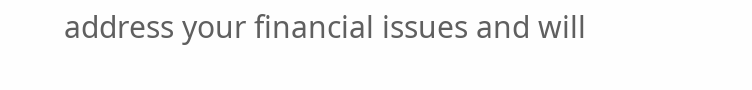address your financial issues and will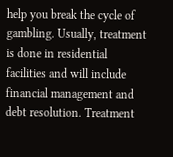help you break the cycle of gambling. Usually, treatment is done in residential facilities and will include financial management and debt resolution. Treatment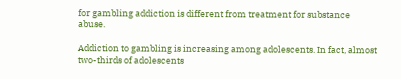for gambling addiction is different from treatment for substance abuse.

Addiction to gambling is increasing among adolescents. In fact, almost two-thirds of adolescents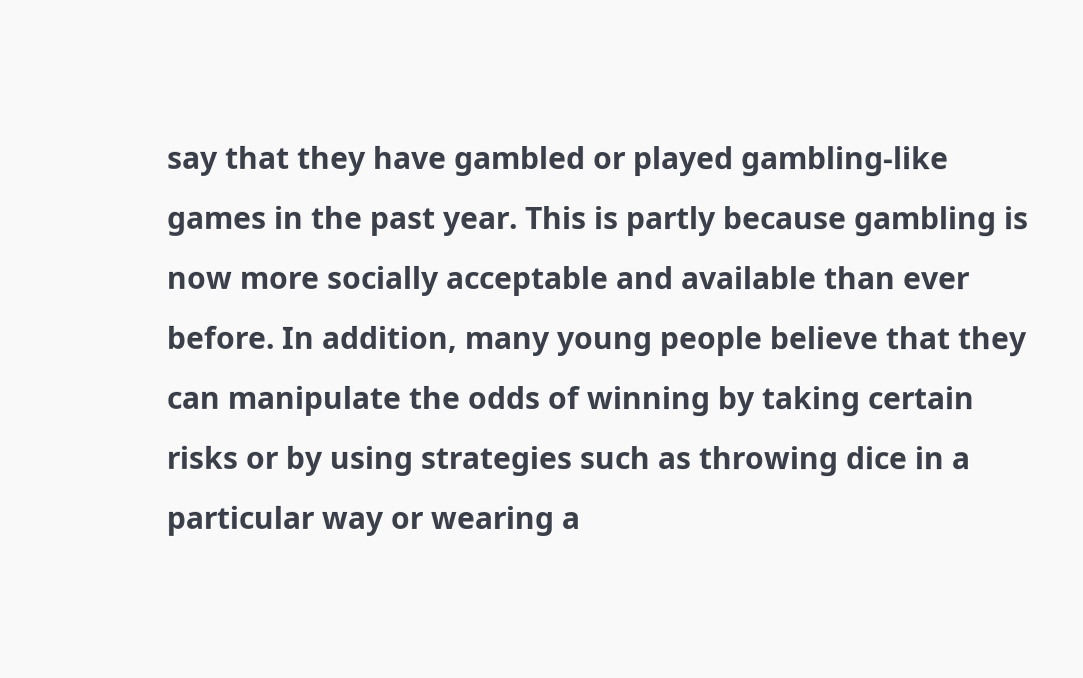say that they have gambled or played gambling-like games in the past year. This is partly because gambling is now more socially acceptable and available than ever before. In addition, many young people believe that they can manipulate the odds of winning by taking certain risks or by using strategies such as throwing dice in a particular way or wearing a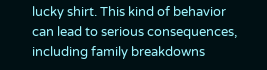lucky shirt. This kind of behavior can lead to serious consequences, including family breakdowns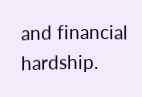and financial hardship.